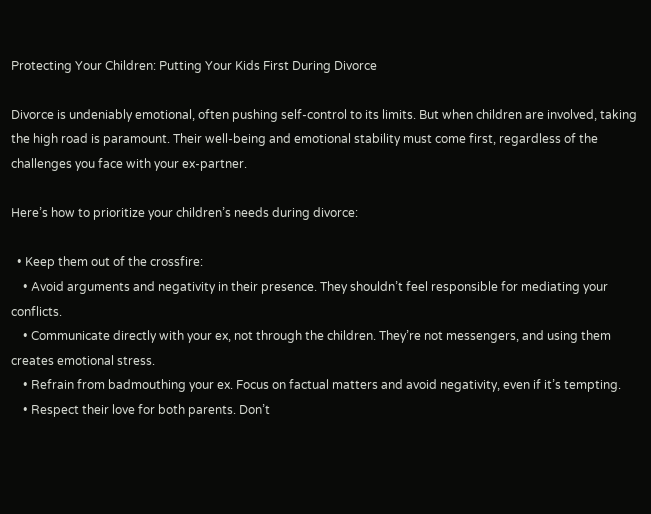Protecting Your Children: Putting Your Kids First During Divorce

Divorce is undeniably emotional, often pushing self-control to its limits. But when children are involved, taking the high road is paramount. Their well-being and emotional stability must come first, regardless of the challenges you face with your ex-partner.

Here’s how to prioritize your children’s needs during divorce:

  • Keep them out of the crossfire:
    • Avoid arguments and negativity in their presence. They shouldn’t feel responsible for mediating your conflicts.
    • Communicate directly with your ex, not through the children. They’re not messengers, and using them creates emotional stress.
    • Refrain from badmouthing your ex. Focus on factual matters and avoid negativity, even if it’s tempting.
    • Respect their love for both parents. Don’t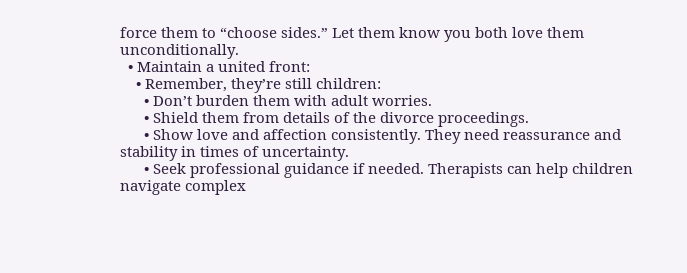force them to “choose sides.” Let them know you both love them unconditionally.
  • Maintain a united front:
    • Remember, they’re still children:
      • Don’t burden them with adult worries.
      • Shield them from details of the divorce proceedings.
      • Show love and affection consistently. They need reassurance and stability in times of uncertainty.
      • Seek professional guidance if needed. Therapists can help children navigate complex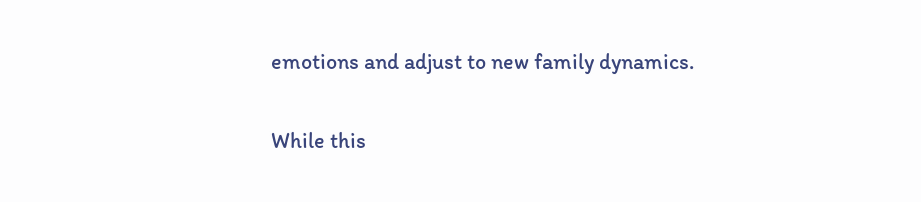emotions and adjust to new family dynamics.

While this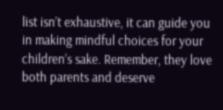list isn’t exhaustive, it can guide you in making mindful choices for your children’s sake. Remember, they love both parents and deserve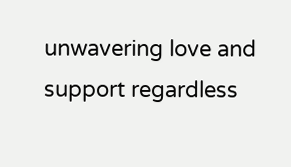unwavering love and support regardless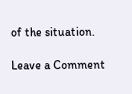of the situation.

Leave a Comment